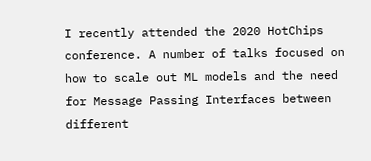I recently attended the 2020 HotChips conference. A number of talks focused on how to scale out ML models and the need for Message Passing Interfaces between different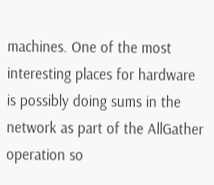machines. One of the most interesting places for hardware is possibly doing sums in the network as part of the AllGather operation so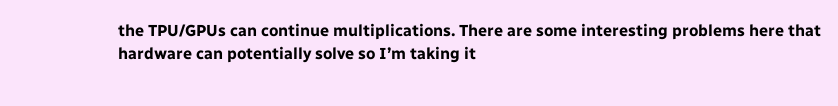the TPU/GPUs can continue multiplications. There are some interesting problems here that hardware can potentially solve so I’m taking it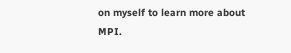on myself to learn more about MPI.